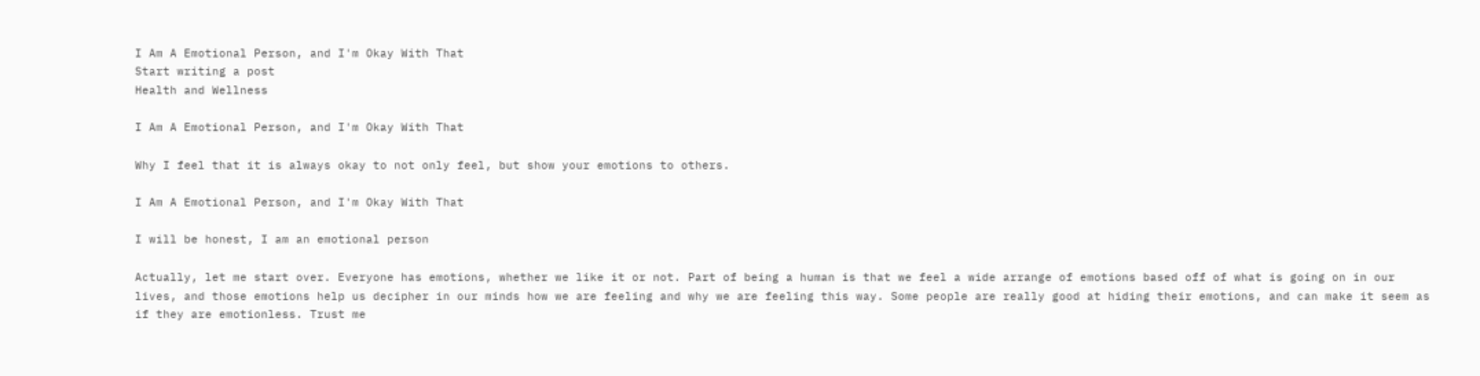I Am A Emotional Person, and I'm Okay With That
Start writing a post
Health and Wellness

I Am A Emotional Person, and I'm Okay With That

Why I feel that it is always okay to not only feel, but show your emotions to others.

I Am A Emotional Person, and I'm Okay With That

I will be honest, I am an emotional person

Actually, let me start over. Everyone has emotions, whether we like it or not. Part of being a human is that we feel a wide arrange of emotions based off of what is going on in our lives, and those emotions help us decipher in our minds how we are feeling and why we are feeling this way. Some people are really good at hiding their emotions, and can make it seem as if they are emotionless. Trust me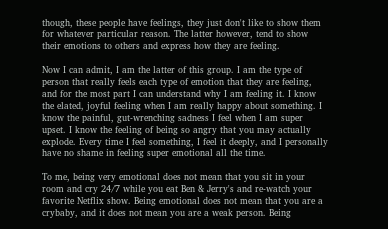though, these people have feelings, they just don't like to show them for whatever particular reason. The latter however, tend to show their emotions to others and express how they are feeling.

Now I can admit, I am the latter of this group. I am the type of person that really feels each type of emotion that they are feeling, and for the most part I can understand why I am feeling it. I know the elated, joyful feeling when I am really happy about something. I know the painful, gut-wrenching sadness I feel when I am super upset. I know the feeling of being so angry that you may actually explode. Every time I feel something, I feel it deeply, and I personally have no shame in feeling super emotional all the time.

To me, being very emotional does not mean that you sit in your room and cry 24/7 while you eat Ben & Jerry's and re-watch your favorite Netflix show. Being emotional does not mean that you are a crybaby, and it does not mean you are a weak person. Being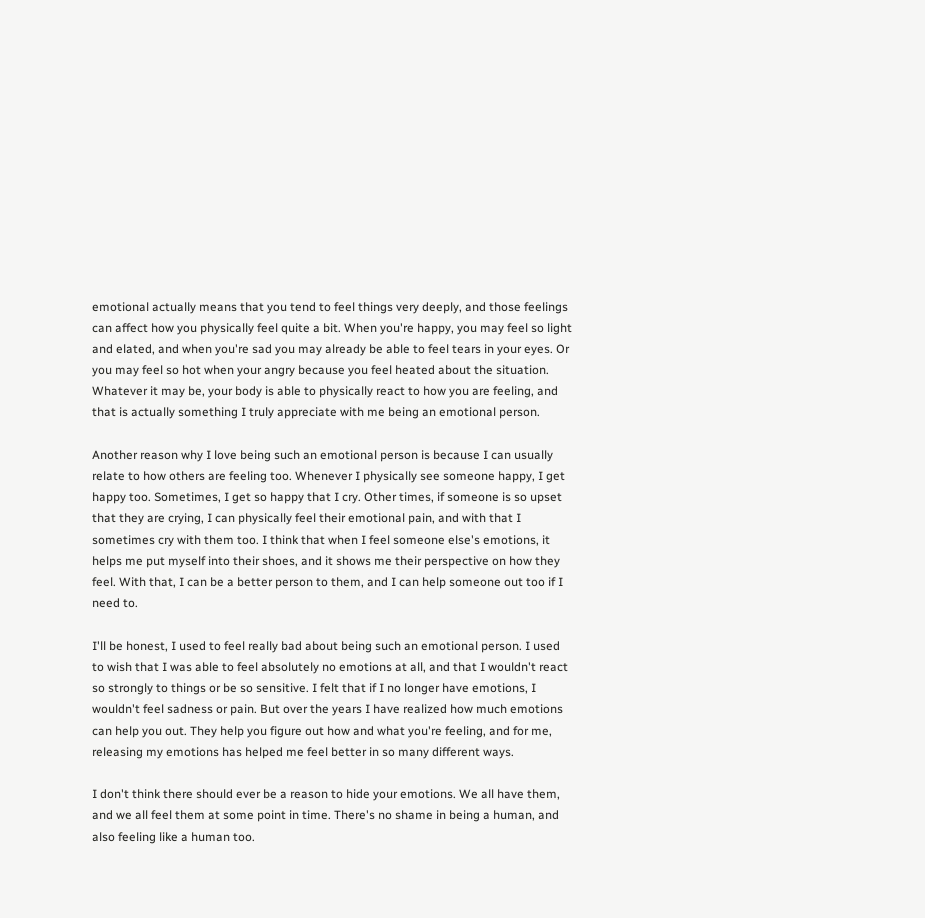emotional actually means that you tend to feel things very deeply, and those feelings can affect how you physically feel quite a bit. When you're happy, you may feel so light and elated, and when you're sad you may already be able to feel tears in your eyes. Or you may feel so hot when your angry because you feel heated about the situation. Whatever it may be, your body is able to physically react to how you are feeling, and that is actually something I truly appreciate with me being an emotional person.

Another reason why I love being such an emotional person is because I can usually relate to how others are feeling too. Whenever I physically see someone happy, I get happy too. Sometimes, I get so happy that I cry. Other times, if someone is so upset that they are crying, I can physically feel their emotional pain, and with that I sometimes cry with them too. I think that when I feel someone else's emotions, it helps me put myself into their shoes, and it shows me their perspective on how they feel. With that, I can be a better person to them, and I can help someone out too if I need to.

I'll be honest, I used to feel really bad about being such an emotional person. I used to wish that I was able to feel absolutely no emotions at all, and that I wouldn't react so strongly to things or be so sensitive. I felt that if I no longer have emotions, I wouldn't feel sadness or pain. But over the years I have realized how much emotions can help you out. They help you figure out how and what you're feeling, and for me, releasing my emotions has helped me feel better in so many different ways.

I don't think there should ever be a reason to hide your emotions. We all have them, and we all feel them at some point in time. There's no shame in being a human, and also feeling like a human too.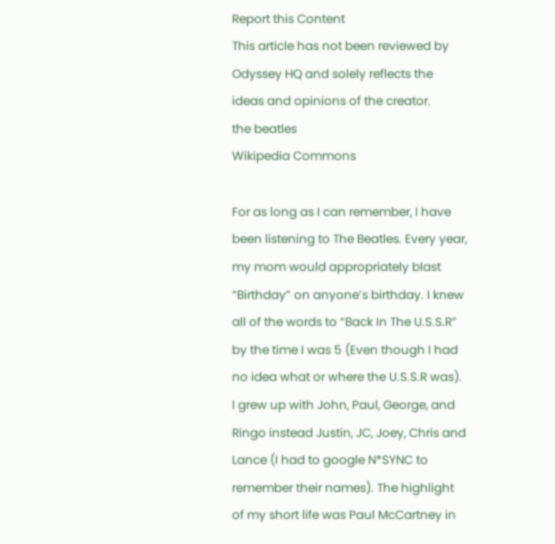Report this Content
This article has not been reviewed by Odyssey HQ and solely reflects the ideas and opinions of the creator.
the beatles
Wikipedia Commons

For as long as I can remember, I have been listening to The Beatles. Every year, my mom would appropriately blast “Birthday” on anyone’s birthday. I knew all of the words to “Back In The U.S.S.R” by the time I was 5 (Even though I had no idea what or where the U.S.S.R was). I grew up with John, Paul, George, and Ringo instead Justin, JC, Joey, Chris and Lance (I had to google N*SYNC to remember their names). The highlight of my short life was Paul McCartney in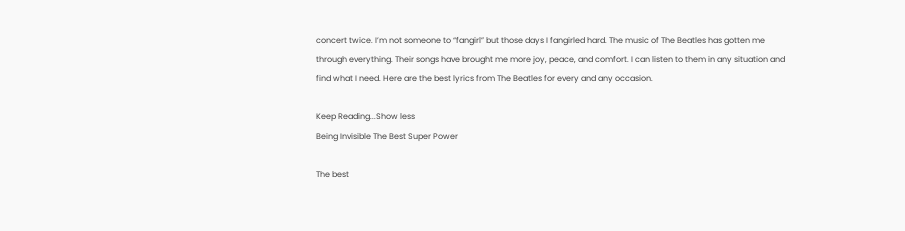concert twice. I’m not someone to “fangirl” but those days I fangirled hard. The music of The Beatles has gotten me through everything. Their songs have brought me more joy, peace, and comfort. I can listen to them in any situation and find what I need. Here are the best lyrics from The Beatles for every and any occasion.

Keep Reading...Show less
Being Invisible The Best Super Power

The best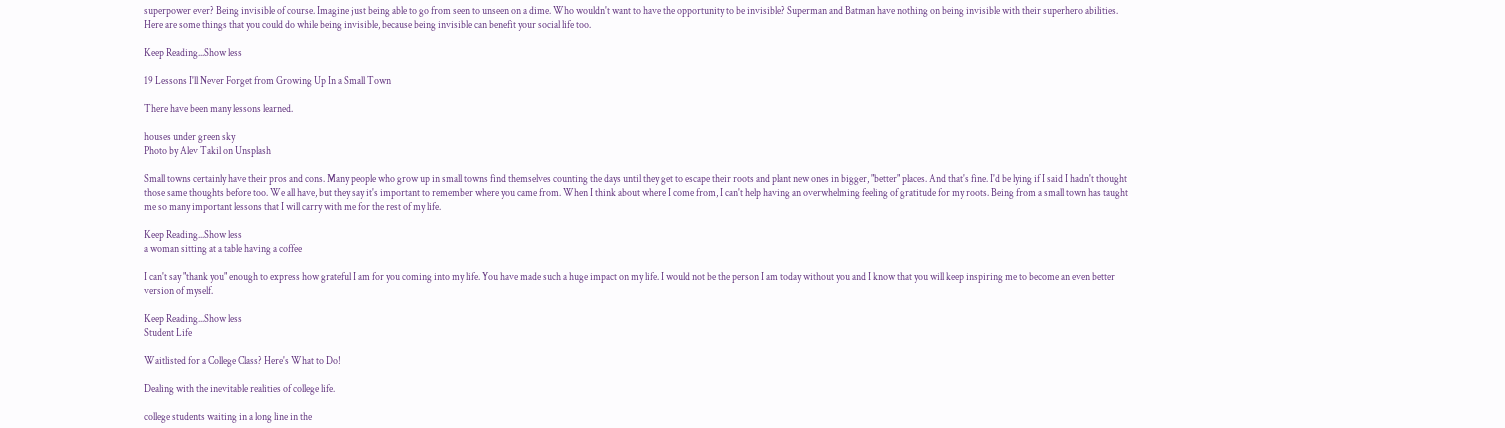superpower ever? Being invisible of course. Imagine just being able to go from seen to unseen on a dime. Who wouldn't want to have the opportunity to be invisible? Superman and Batman have nothing on being invisible with their superhero abilities. Here are some things that you could do while being invisible, because being invisible can benefit your social life too.

Keep Reading...Show less

19 Lessons I'll Never Forget from Growing Up In a Small Town

There have been many lessons learned.

houses under green sky
Photo by Alev Takil on Unsplash

Small towns certainly have their pros and cons. Many people who grow up in small towns find themselves counting the days until they get to escape their roots and plant new ones in bigger, "better" places. And that's fine. I'd be lying if I said I hadn't thought those same thoughts before too. We all have, but they say it's important to remember where you came from. When I think about where I come from, I can't help having an overwhelming feeling of gratitude for my roots. Being from a small town has taught me so many important lessons that I will carry with me for the rest of my life.

Keep Reading...Show less
a woman sitting at a table having a coffee

I can't say "thank you" enough to express how grateful I am for you coming into my life. You have made such a huge impact on my life. I would not be the person I am today without you and I know that you will keep inspiring me to become an even better version of myself.

Keep Reading...Show less
Student Life

Waitlisted for a College Class? Here's What to Do!

Dealing with the inevitable realities of college life.

college students waiting in a long line in the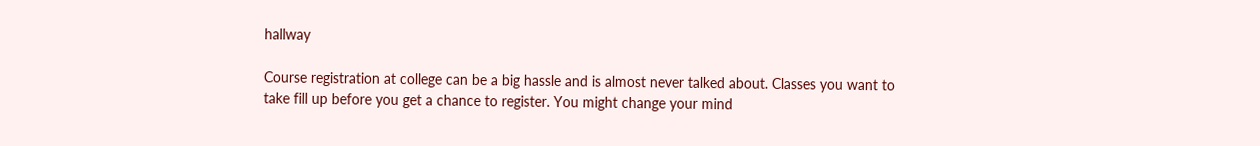hallway

Course registration at college can be a big hassle and is almost never talked about. Classes you want to take fill up before you get a chance to register. You might change your mind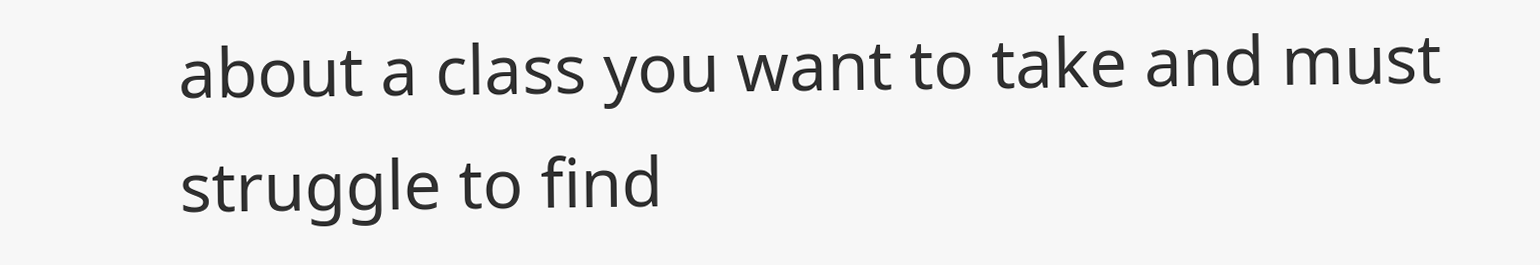about a class you want to take and must struggle to find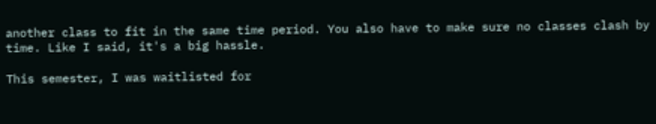another class to fit in the same time period. You also have to make sure no classes clash by time. Like I said, it's a big hassle.

This semester, I was waitlisted for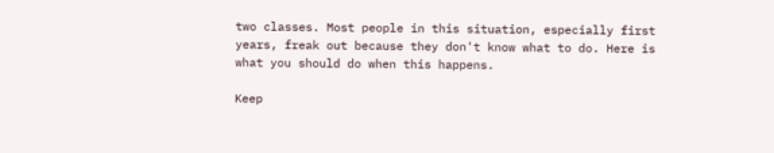two classes. Most people in this situation, especially first years, freak out because they don't know what to do. Here is what you should do when this happens.

Keep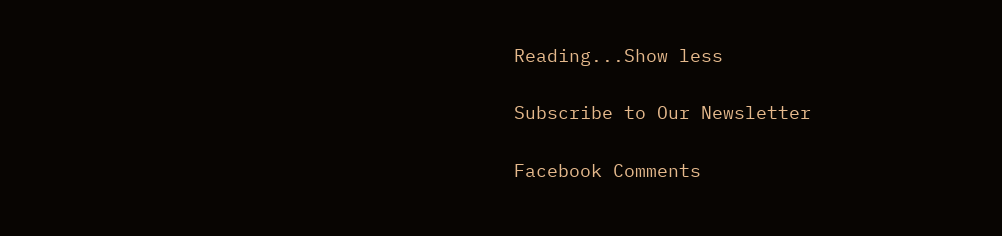Reading...Show less

Subscribe to Our Newsletter

Facebook Comments